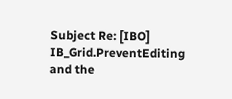Subject Re: [IBO] IB_Grid.PreventEditing and the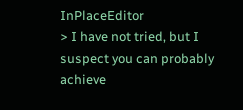InPlaceEditor
> I have not tried, but I suspect you can probably achieve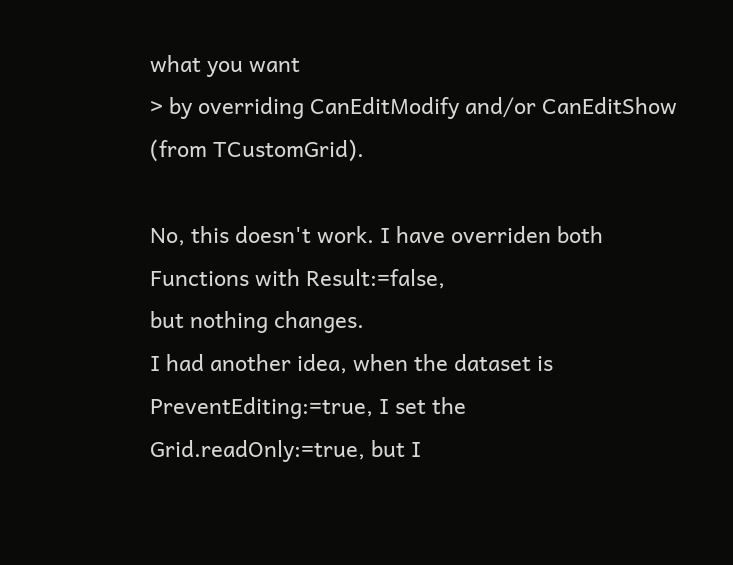what you want
> by overriding CanEditModify and/or CanEditShow (from TCustomGrid).

No, this doesn't work. I have overriden both Functions with Result:=false,
but nothing changes.
I had another idea, when the dataset is PreventEditing:=true, I set the
Grid.readOnly:=true, but I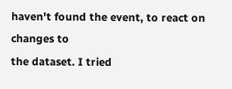haven't found the event, to react on changes to
the dataset. I tried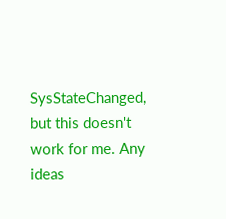SysStateChanged, but this doesn't work for me. Any ideas